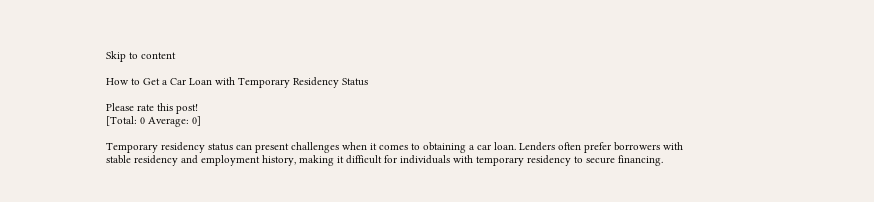Skip to content

How to Get a Car Loan with Temporary Residency Status

Please rate this post!
[Total: 0 Average: 0]

Temporary residency status can present challenges when it comes to obtaining a car loan. Lenders often prefer borrowers with stable residency and employment history, making it difficult for individuals with temporary residency to secure financing.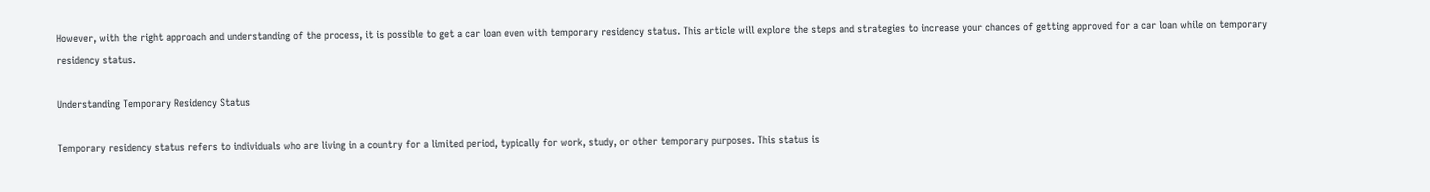However, with the right approach and understanding of the process, it is possible to get a car loan even with temporary residency status. This article will explore the steps and strategies to increase your chances of getting approved for a car loan while on temporary residency status.

Understanding Temporary Residency Status

Temporary residency status refers to individuals who are living in a country for a limited period, typically for work, study, or other temporary purposes. This status is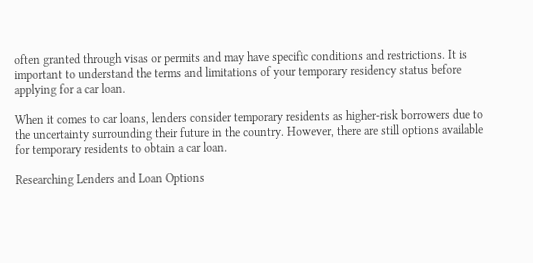often granted through visas or permits and may have specific conditions and restrictions. It is important to understand the terms and limitations of your temporary residency status before applying for a car loan.

When it comes to car loans, lenders consider temporary residents as higher-risk borrowers due to the uncertainty surrounding their future in the country. However, there are still options available for temporary residents to obtain a car loan.

Researching Lenders and Loan Options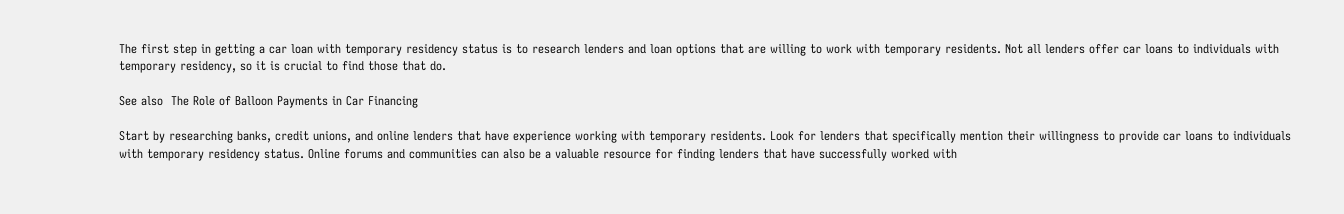The first step in getting a car loan with temporary residency status is to research lenders and loan options that are willing to work with temporary residents. Not all lenders offer car loans to individuals with temporary residency, so it is crucial to find those that do.

See also  The Role of Balloon Payments in Car Financing

Start by researching banks, credit unions, and online lenders that have experience working with temporary residents. Look for lenders that specifically mention their willingness to provide car loans to individuals with temporary residency status. Online forums and communities can also be a valuable resource for finding lenders that have successfully worked with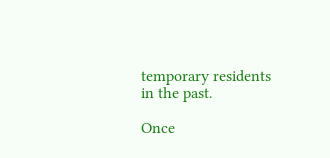temporary residents in the past.

Once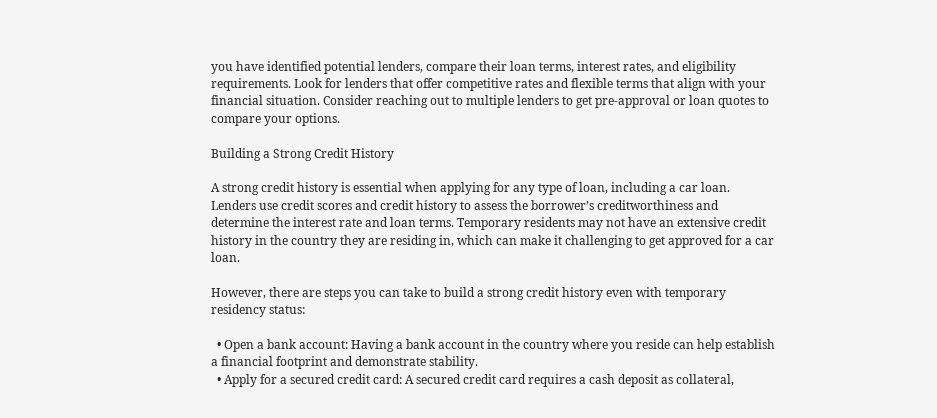you have identified potential lenders, compare their loan terms, interest rates, and eligibility requirements. Look for lenders that offer competitive rates and flexible terms that align with your financial situation. Consider reaching out to multiple lenders to get pre-approval or loan quotes to compare your options.

Building a Strong Credit History

A strong credit history is essential when applying for any type of loan, including a car loan. Lenders use credit scores and credit history to assess the borrower’s creditworthiness and determine the interest rate and loan terms. Temporary residents may not have an extensive credit history in the country they are residing in, which can make it challenging to get approved for a car loan.

However, there are steps you can take to build a strong credit history even with temporary residency status:

  • Open a bank account: Having a bank account in the country where you reside can help establish a financial footprint and demonstrate stability.
  • Apply for a secured credit card: A secured credit card requires a cash deposit as collateral,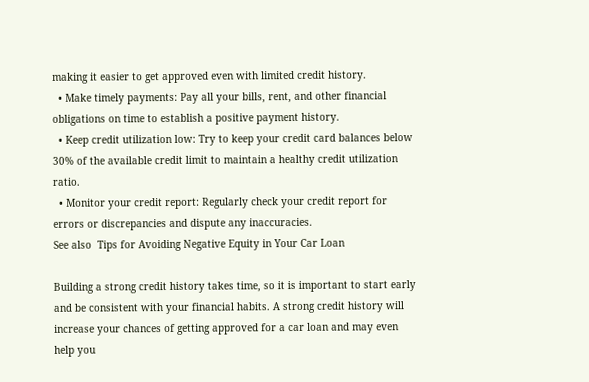making it easier to get approved even with limited credit history.
  • Make timely payments: Pay all your bills, rent, and other financial obligations on time to establish a positive payment history.
  • Keep credit utilization low: Try to keep your credit card balances below 30% of the available credit limit to maintain a healthy credit utilization ratio.
  • Monitor your credit report: Regularly check your credit report for errors or discrepancies and dispute any inaccuracies.
See also  Tips for Avoiding Negative Equity in Your Car Loan

Building a strong credit history takes time, so it is important to start early and be consistent with your financial habits. A strong credit history will increase your chances of getting approved for a car loan and may even help you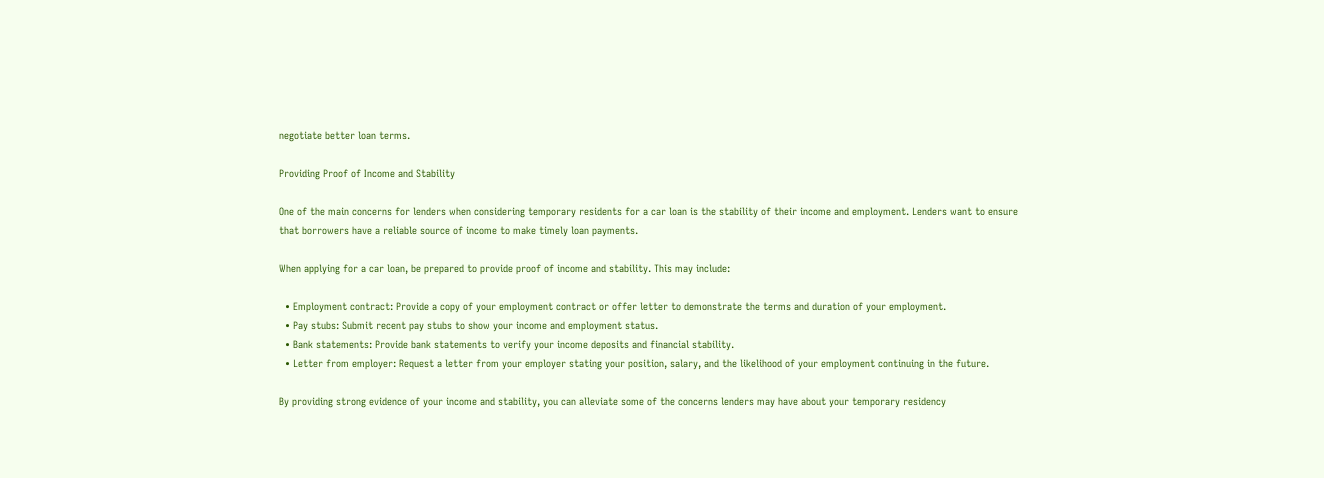negotiate better loan terms.

Providing Proof of Income and Stability

One of the main concerns for lenders when considering temporary residents for a car loan is the stability of their income and employment. Lenders want to ensure that borrowers have a reliable source of income to make timely loan payments.

When applying for a car loan, be prepared to provide proof of income and stability. This may include:

  • Employment contract: Provide a copy of your employment contract or offer letter to demonstrate the terms and duration of your employment.
  • Pay stubs: Submit recent pay stubs to show your income and employment status.
  • Bank statements: Provide bank statements to verify your income deposits and financial stability.
  • Letter from employer: Request a letter from your employer stating your position, salary, and the likelihood of your employment continuing in the future.

By providing strong evidence of your income and stability, you can alleviate some of the concerns lenders may have about your temporary residency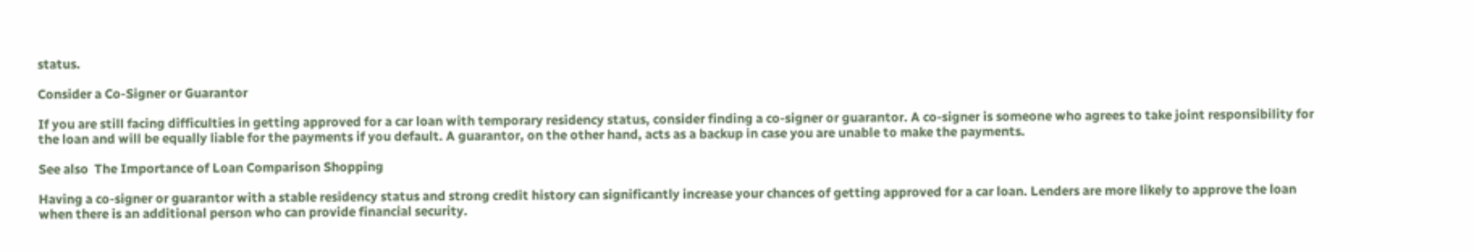status.

Consider a Co-Signer or Guarantor

If you are still facing difficulties in getting approved for a car loan with temporary residency status, consider finding a co-signer or guarantor. A co-signer is someone who agrees to take joint responsibility for the loan and will be equally liable for the payments if you default. A guarantor, on the other hand, acts as a backup in case you are unable to make the payments.

See also  The Importance of Loan Comparison Shopping

Having a co-signer or guarantor with a stable residency status and strong credit history can significantly increase your chances of getting approved for a car loan. Lenders are more likely to approve the loan when there is an additional person who can provide financial security.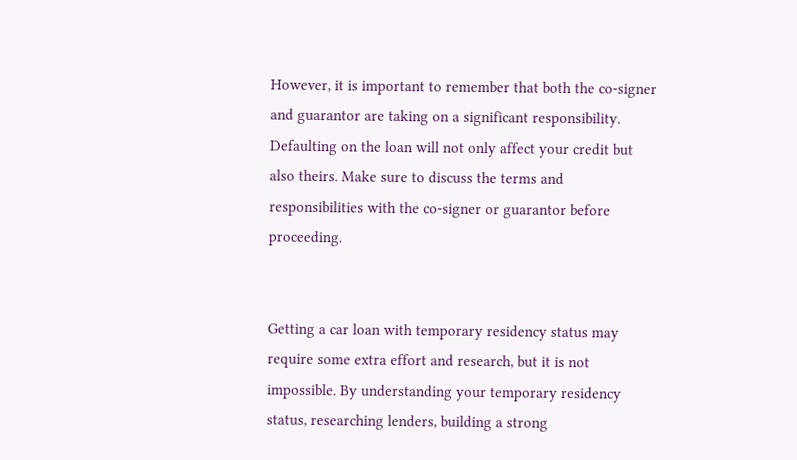However, it is important to remember that both the co-signer and guarantor are taking on a significant responsibility. Defaulting on the loan will not only affect your credit but also theirs. Make sure to discuss the terms and responsibilities with the co-signer or guarantor before proceeding.


Getting a car loan with temporary residency status may require some extra effort and research, but it is not impossible. By understanding your temporary residency status, researching lenders, building a strong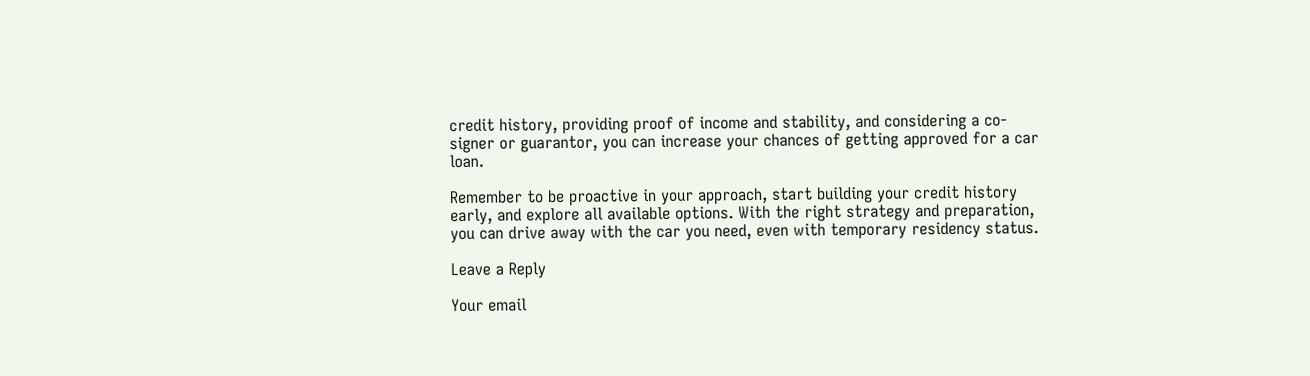credit history, providing proof of income and stability, and considering a co-signer or guarantor, you can increase your chances of getting approved for a car loan.

Remember to be proactive in your approach, start building your credit history early, and explore all available options. With the right strategy and preparation, you can drive away with the car you need, even with temporary residency status.

Leave a Reply

Your email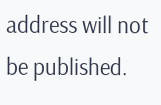address will not be published.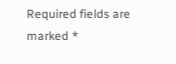Required fields are marked *